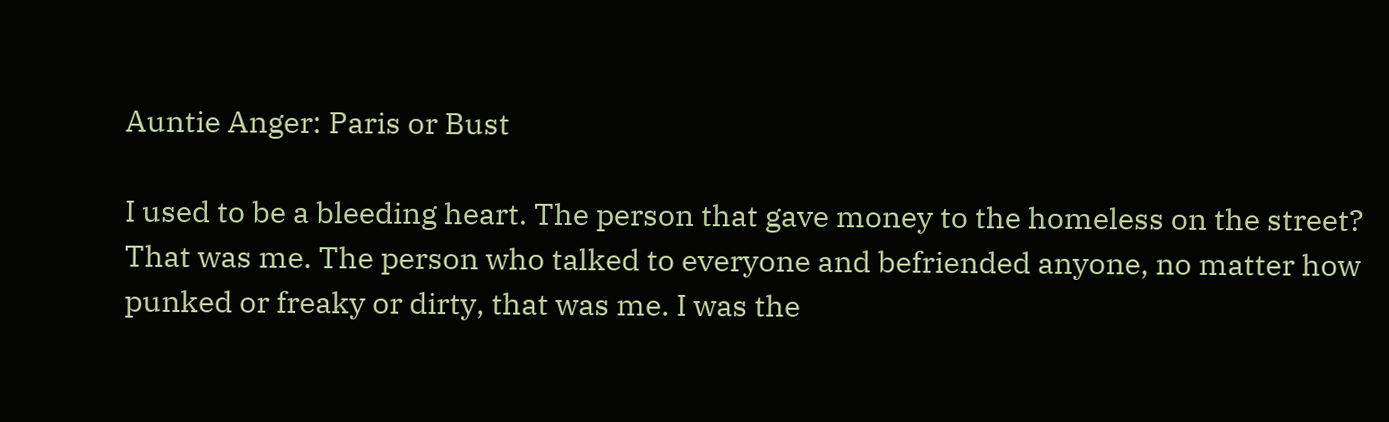Auntie Anger: Paris or Bust

I used to be a bleeding heart. The person that gave money to the homeless on the street? That was me. The person who talked to everyone and befriended anyone, no matter how punked or freaky or dirty, that was me. I was the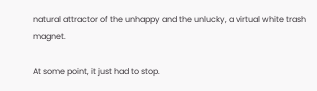natural attractor of the unhappy and the unlucky, a virtual white trash magnet.

At some point, it just had to stop.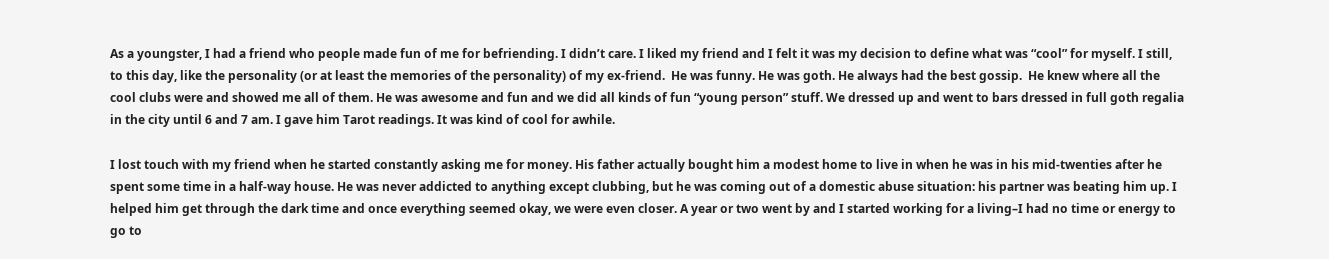As a youngster, I had a friend who people made fun of me for befriending. I didn’t care. I liked my friend and I felt it was my decision to define what was “cool” for myself. I still, to this day, like the personality (or at least the memories of the personality) of my ex-friend.  He was funny. He was goth. He always had the best gossip.  He knew where all the cool clubs were and showed me all of them. He was awesome and fun and we did all kinds of fun “young person” stuff. We dressed up and went to bars dressed in full goth regalia in the city until 6 and 7 am. I gave him Tarot readings. It was kind of cool for awhile.

I lost touch with my friend when he started constantly asking me for money. His father actually bought him a modest home to live in when he was in his mid-twenties after he spent some time in a half-way house. He was never addicted to anything except clubbing, but he was coming out of a domestic abuse situation: his partner was beating him up. I helped him get through the dark time and once everything seemed okay, we were even closer. A year or two went by and I started working for a living–I had no time or energy to go to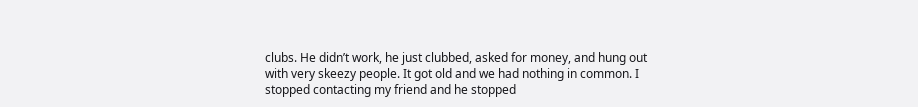clubs. He didn’t work, he just clubbed, asked for money, and hung out with very skeezy people. It got old and we had nothing in common. I stopped contacting my friend and he stopped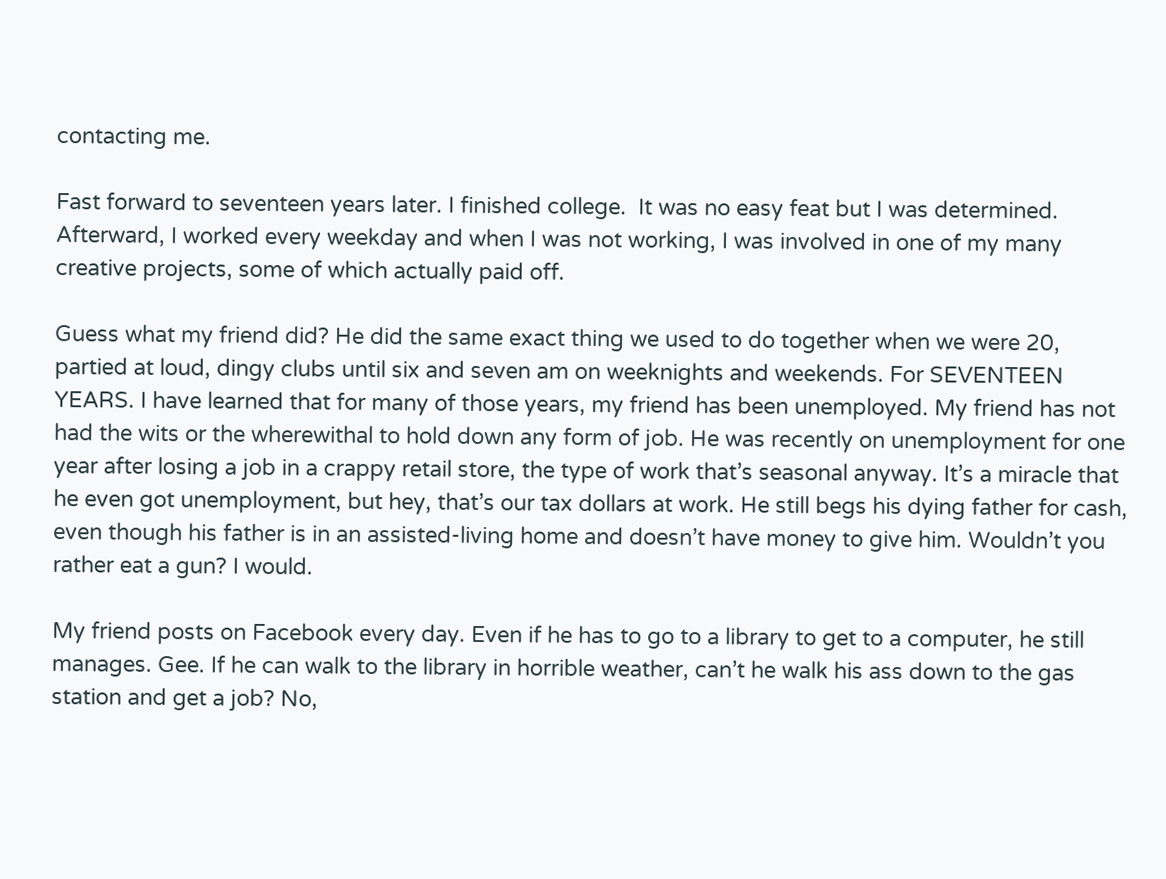contacting me.

Fast forward to seventeen years later. I finished college.  It was no easy feat but I was determined. Afterward, I worked every weekday and when I was not working, I was involved in one of my many creative projects, some of which actually paid off.

Guess what my friend did? He did the same exact thing we used to do together when we were 20, partied at loud, dingy clubs until six and seven am on weeknights and weekends. For SEVENTEEN YEARS. I have learned that for many of those years, my friend has been unemployed. My friend has not had the wits or the wherewithal to hold down any form of job. He was recently on unemployment for one year after losing a job in a crappy retail store, the type of work that’s seasonal anyway. It’s a miracle that he even got unemployment, but hey, that’s our tax dollars at work. He still begs his dying father for cash, even though his father is in an assisted-living home and doesn’t have money to give him. Wouldn’t you rather eat a gun? I would.

My friend posts on Facebook every day. Even if he has to go to a library to get to a computer, he still manages. Gee. If he can walk to the library in horrible weather, can’t he walk his ass down to the gas station and get a job? No,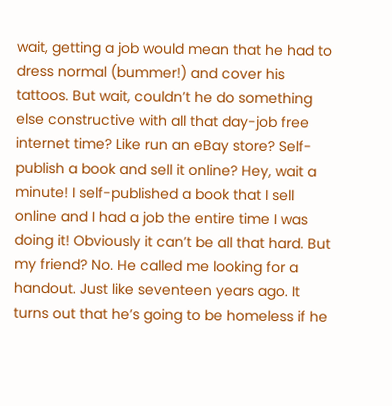wait, getting a job would mean that he had to dress normal (bummer!) and cover his tattoos. But wait, couldn’t he do something else constructive with all that day-job free internet time? Like run an eBay store? Self-publish a book and sell it online? Hey, wait a minute! I self-published a book that I sell online and I had a job the entire time I was doing it! Obviously it can’t be all that hard. But my friend? No. He called me looking for a handout. Just like seventeen years ago. It turns out that he’s going to be homeless if he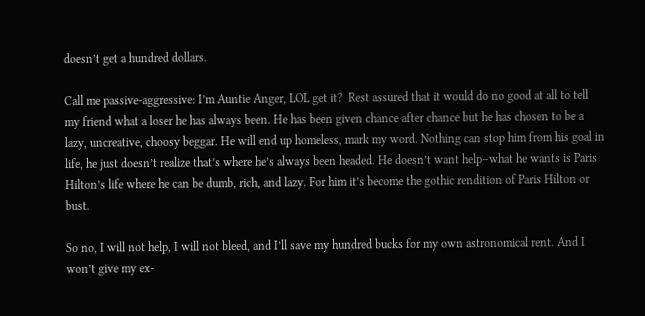doesn’t get a hundred dollars.

Call me passive-aggressive: I’m Auntie Anger, LOL get it?  Rest assured that it would do no good at all to tell my friend what a loser he has always been. He has been given chance after chance but he has chosen to be a lazy, uncreative, choosy beggar. He will end up homeless, mark my word. Nothing can stop him from his goal in life, he just doesn’t realize that’s where he’s always been headed. He doesn’t want help–what he wants is Paris Hilton’s life where he can be dumb, rich, and lazy. For him it’s become the gothic rendition of Paris Hilton or bust.

So no, I will not help, I will not bleed, and I’ll save my hundred bucks for my own astronomical rent. And I won’t give my ex-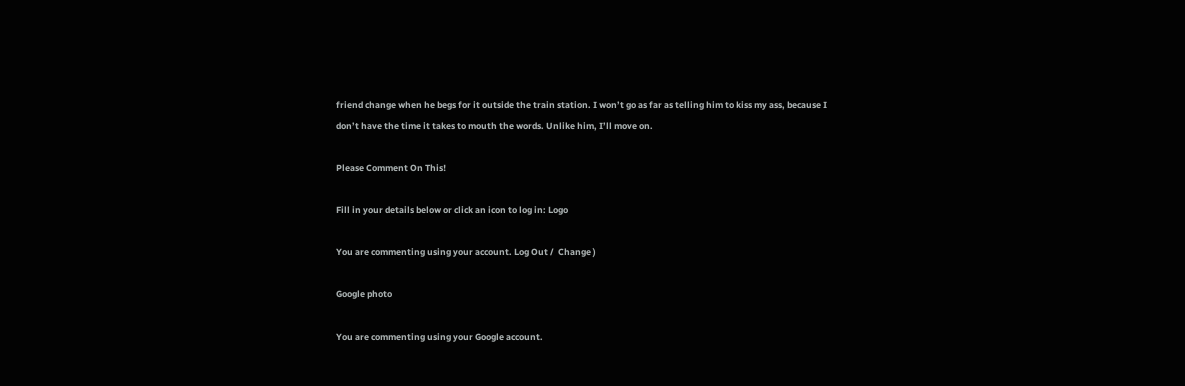friend change when he begs for it outside the train station. I won’t go as far as telling him to kiss my ass, because I don’t have the time it takes to mouth the words. Unlike him, I’ll move on.

Please Comment On This!

Fill in your details below or click an icon to log in: Logo

You are commenting using your account. Log Out /  Change )

Google photo

You are commenting using your Google account.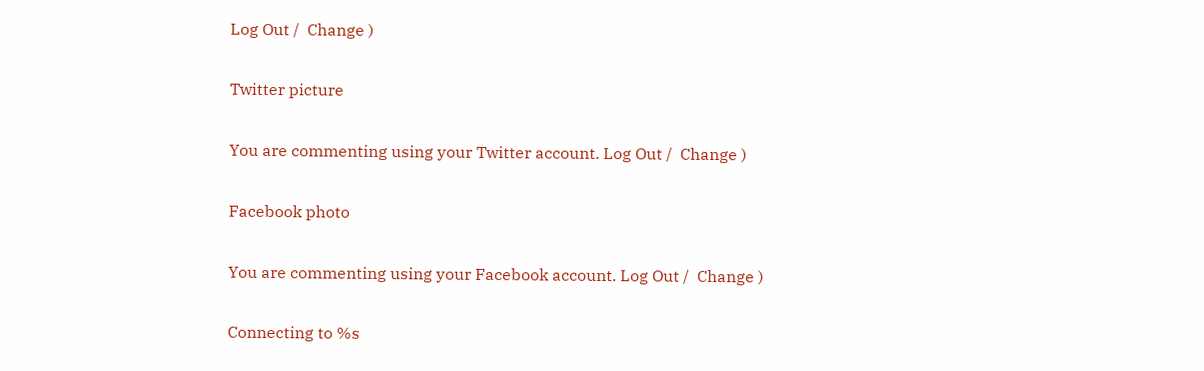Log Out /  Change )

Twitter picture

You are commenting using your Twitter account. Log Out /  Change )

Facebook photo

You are commenting using your Facebook account. Log Out /  Change )

Connecting to %s